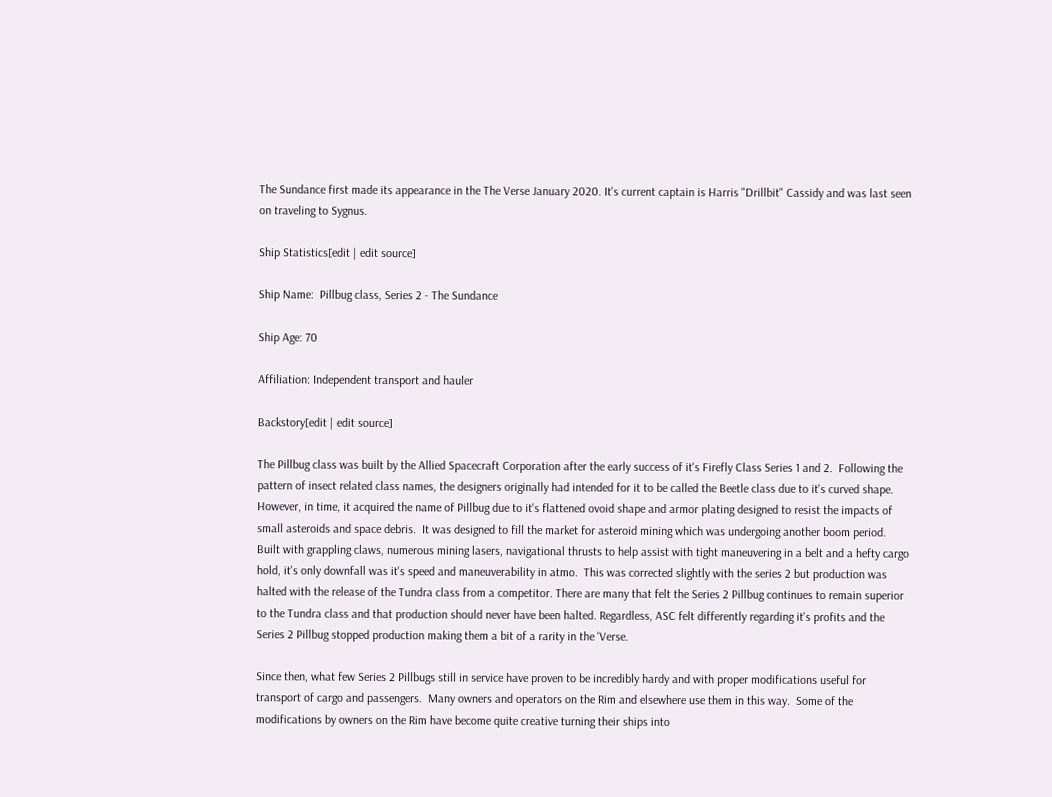The Sundance first made its appearance in the The Verse January 2020. It's current captain is Harris "Drillbit" Cassidy and was last seen on traveling to Sygnus.

Ship Statistics[edit | edit source]

Ship Name:  Pillbug class, Series 2 - The Sundance

Ship Age: 70

Affiliation: Independent transport and hauler

Backstory[edit | edit source]

The Pillbug class was built by the Allied Spacecraft Corporation after the early success of it's Firefly Class Series 1 and 2.  Following the pattern of insect related class names, the designers originally had intended for it to be called the Beetle class due to it's curved shape.  However, in time, it acquired the name of Pillbug due to it's flattened ovoid shape and armor plating designed to resist the impacts of small asteroids and space debris.  It was designed to fill the market for asteroid mining which was undergoing another boom period.  Built with grappling claws, numerous mining lasers, navigational thrusts to help assist with tight maneuvering in a belt and a hefty cargo hold, it's only downfall was it's speed and maneuverability in atmo.  This was corrected slightly with the series 2 but production was halted with the release of the Tundra class from a competitor. There are many that felt the Series 2 Pillbug continues to remain superior to the Tundra class and that production should never have been halted. Regardless, ASC felt differently regarding it's profits and the Series 2 Pillbug stopped production making them a bit of a rarity in the 'Verse.

Since then, what few Series 2 Pillbugs still in service have proven to be incredibly hardy and with proper modifications useful for transport of cargo and passengers.  Many owners and operators on the Rim and elsewhere use them in this way.  Some of the modifications by owners on the Rim have become quite creative turning their ships into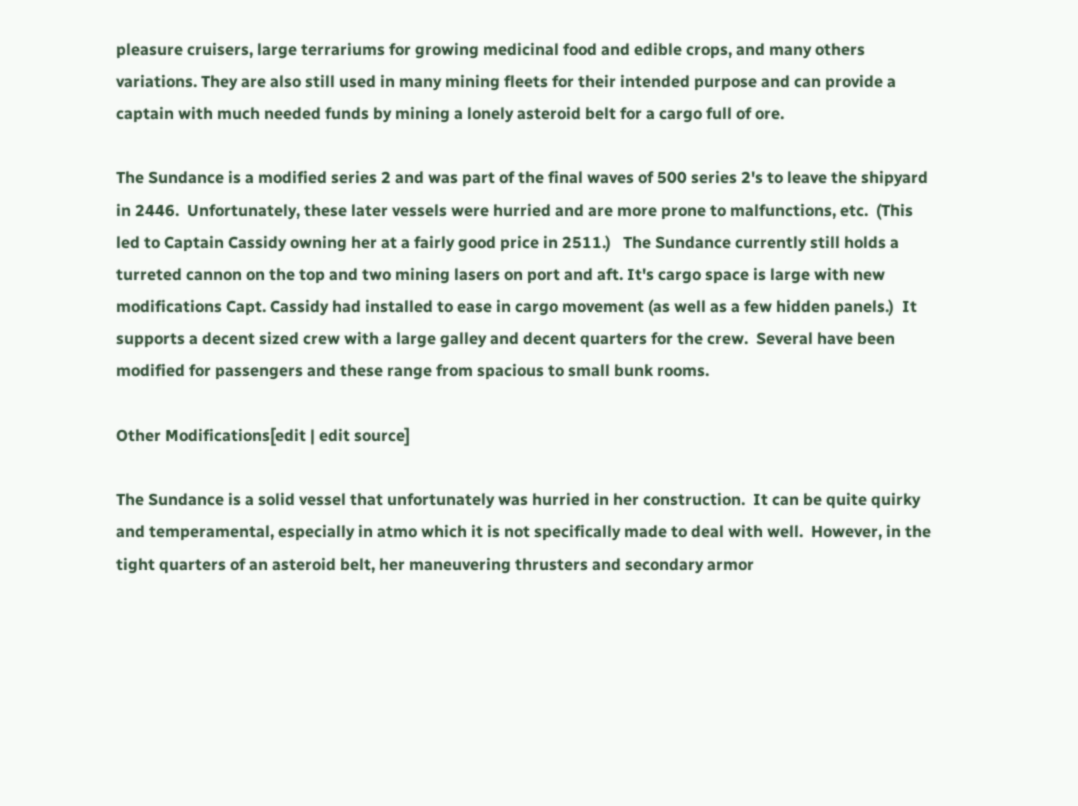pleasure cruisers, large terrariums for growing medicinal food and edible crops, and many others variations. They are also still used in many mining fleets for their intended purpose and can provide a captain with much needed funds by mining a lonely asteroid belt for a cargo full of ore.

The Sundance is a modified series 2 and was part of the final waves of 500 series 2's to leave the shipyard in 2446.  Unfortunately, these later vessels were hurried and are more prone to malfunctions, etc.  (This led to Captain Cassidy owning her at a fairly good price in 2511.)   The Sundance currently still holds a turreted cannon on the top and two mining lasers on port and aft. It's cargo space is large with new modifications Capt. Cassidy had installed to ease in cargo movement (as well as a few hidden panels.)  It supports a decent sized crew with a large galley and decent quarters for the crew.  Several have been modified for passengers and these range from spacious to small bunk rooms.

Other Modifications[edit | edit source]

The Sundance is a solid vessel that unfortunately was hurried in her construction.  It can be quite quirky and temperamental, especially in atmo which it is not specifically made to deal with well.  However, in the tight quarters of an asteroid belt, her maneuvering thrusters and secondary armor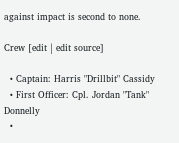against impact is second to none.

Crew [edit | edit source]

  • Captain: Harris "Drillbit" Cassidy
  • First Officer: Cpl. Jordan "Tank" Donnelly
  •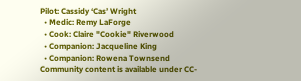Pilot: Cassidy ‘Cas’ Wright
  • Medic: Remy LaForge
  • Cook: Claire "Cookie" Riverwood
  • Companion: Jacqueline King
  • Companion: Rowena Townsend
Community content is available under CC-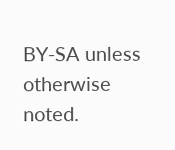BY-SA unless otherwise noted.